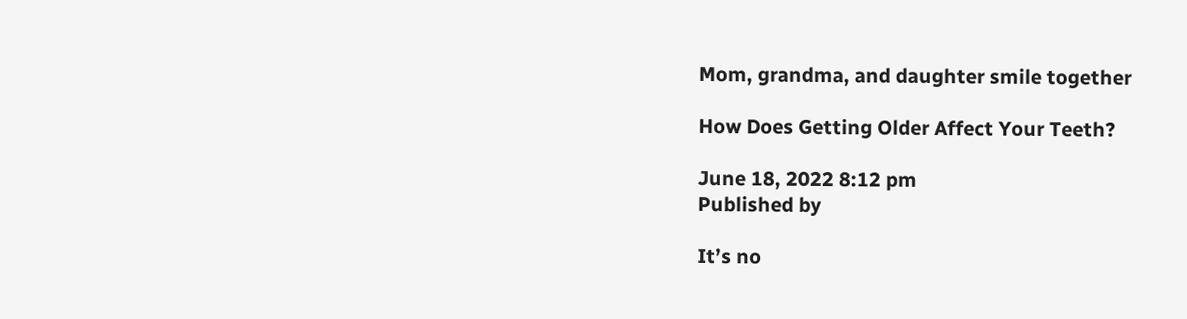Mom, grandma, and daughter smile together

How Does Getting Older Affect Your Teeth?

June 18, 2022 8:12 pm
Published by

It’s no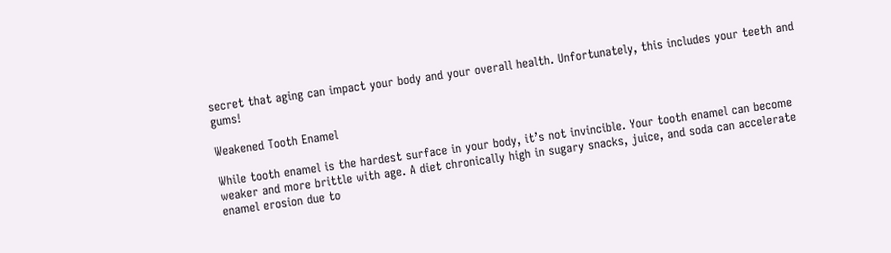secret that aging can impact your body and your overall health. Unfortunately, this includes your teeth and gums!

Weakened Tooth Enamel

While tooth enamel is the hardest surface in your body, it’s not invincible. Your tooth enamel can become weaker and more brittle with age. A diet chronically high in sugary snacks, juice, and soda can accelerate enamel erosion due to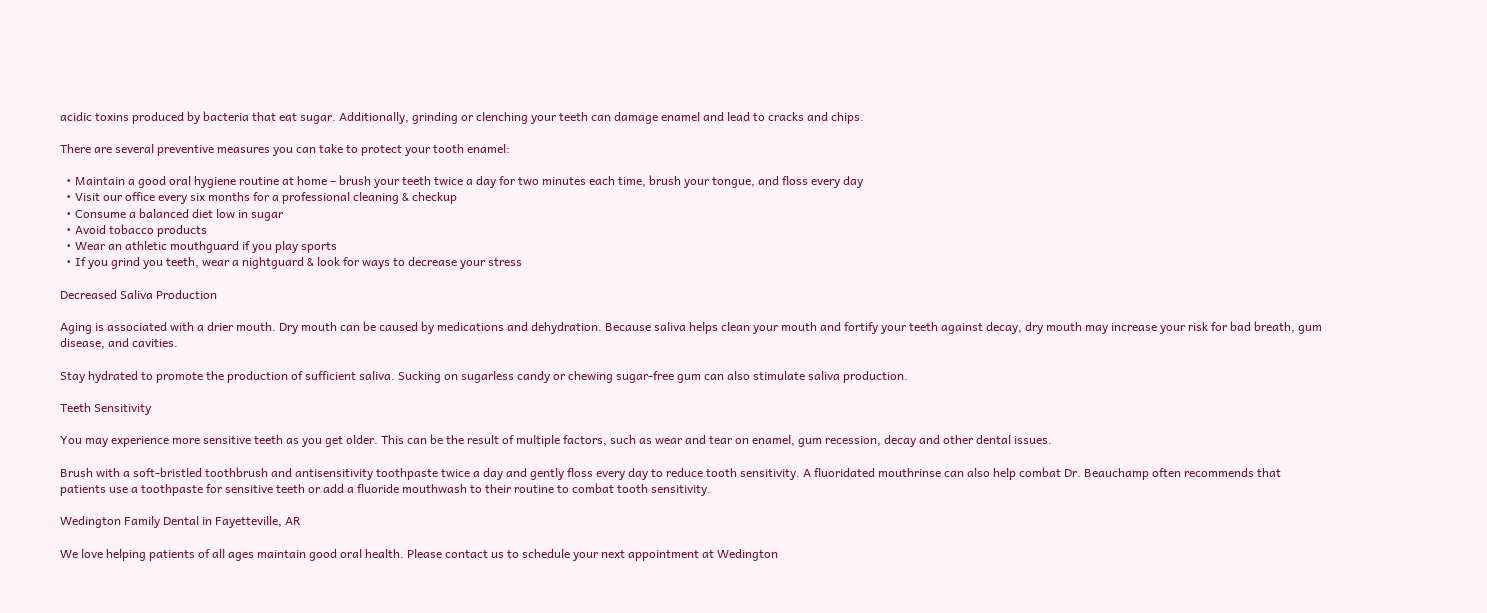acidic toxins produced by bacteria that eat sugar. Additionally, grinding or clenching your teeth can damage enamel and lead to cracks and chips.

There are several preventive measures you can take to protect your tooth enamel:

  • Maintain a good oral hygiene routine at home – brush your teeth twice a day for two minutes each time, brush your tongue, and floss every day
  • Visit our office every six months for a professional cleaning & checkup
  • Consume a balanced diet low in sugar
  • Avoid tobacco products
  • Wear an athletic mouthguard if you play sports
  • If you grind you teeth, wear a nightguard & look for ways to decrease your stress

Decreased Saliva Production

Aging is associated with a drier mouth. Dry mouth can be caused by medications and dehydration. Because saliva helps clean your mouth and fortify your teeth against decay, dry mouth may increase your risk for bad breath, gum disease, and cavities.

Stay hydrated to promote the production of sufficient saliva. Sucking on sugarless candy or chewing sugar-free gum can also stimulate saliva production.

Teeth Sensitivity

You may experience more sensitive teeth as you get older. This can be the result of multiple factors, such as wear and tear on enamel, gum recession, decay and other dental issues.

Brush with a soft-bristled toothbrush and antisensitivity toothpaste twice a day and gently floss every day to reduce tooth sensitivity. A fluoridated mouthrinse can also help combat Dr. Beauchamp often recommends that patients use a toothpaste for sensitive teeth or add a fluoride mouthwash to their routine to combat tooth sensitivity.

Wedington Family Dental in Fayetteville, AR

We love helping patients of all ages maintain good oral health. Please contact us to schedule your next appointment at Wedington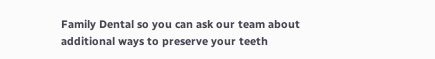Family Dental so you can ask our team about additional ways to preserve your teeth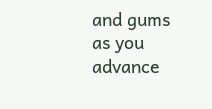and gums as you advance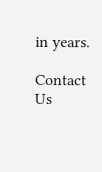in years.

Contact Us